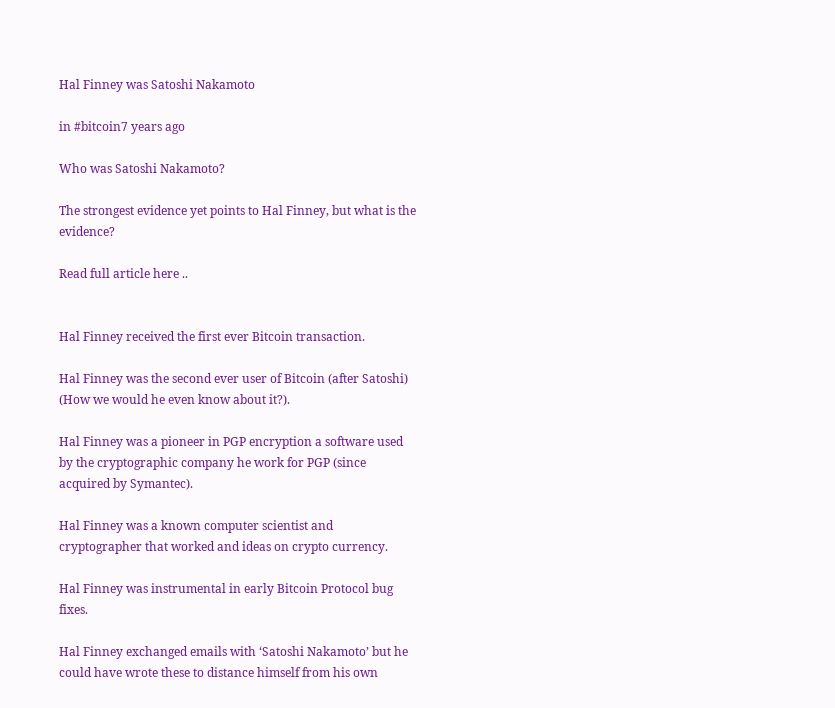Hal Finney was Satoshi Nakamoto

in #bitcoin7 years ago

Who was Satoshi Nakamoto?

The strongest evidence yet points to Hal Finney, but what is the evidence?

Read full article here ..


Hal Finney received the first ever Bitcoin transaction.

Hal Finney was the second ever user of Bitcoin (after Satoshi) (How we would he even know about it?).

Hal Finney was a pioneer in PGP encryption a software used by the cryptographic company he work for PGP (since acquired by Symantec).

Hal Finney was a known computer scientist and cryptographer that worked and ideas on crypto currency.

Hal Finney was instrumental in early Bitcoin Protocol bug fixes.

Hal Finney exchanged emails with ‘Satoshi Nakamoto’ but he could have wrote these to distance himself from his own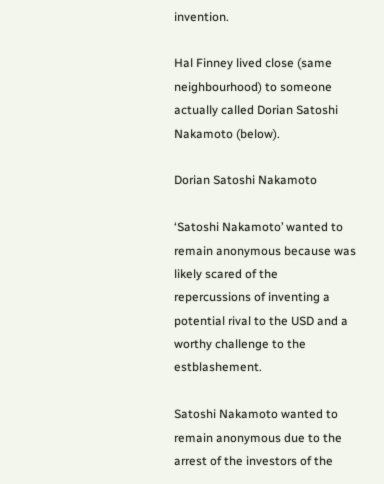invention.

Hal Finney lived close (same neighbourhood) to someone actually called Dorian Satoshi Nakamoto (below).

Dorian Satoshi Nakamoto

‘Satoshi Nakamoto’ wanted to remain anonymous because was likely scared of the repercussions of inventing a potential rival to the USD and a worthy challenge to the estblashement.

Satoshi Nakamoto wanted to remain anonymous due to the arrest of the investors of the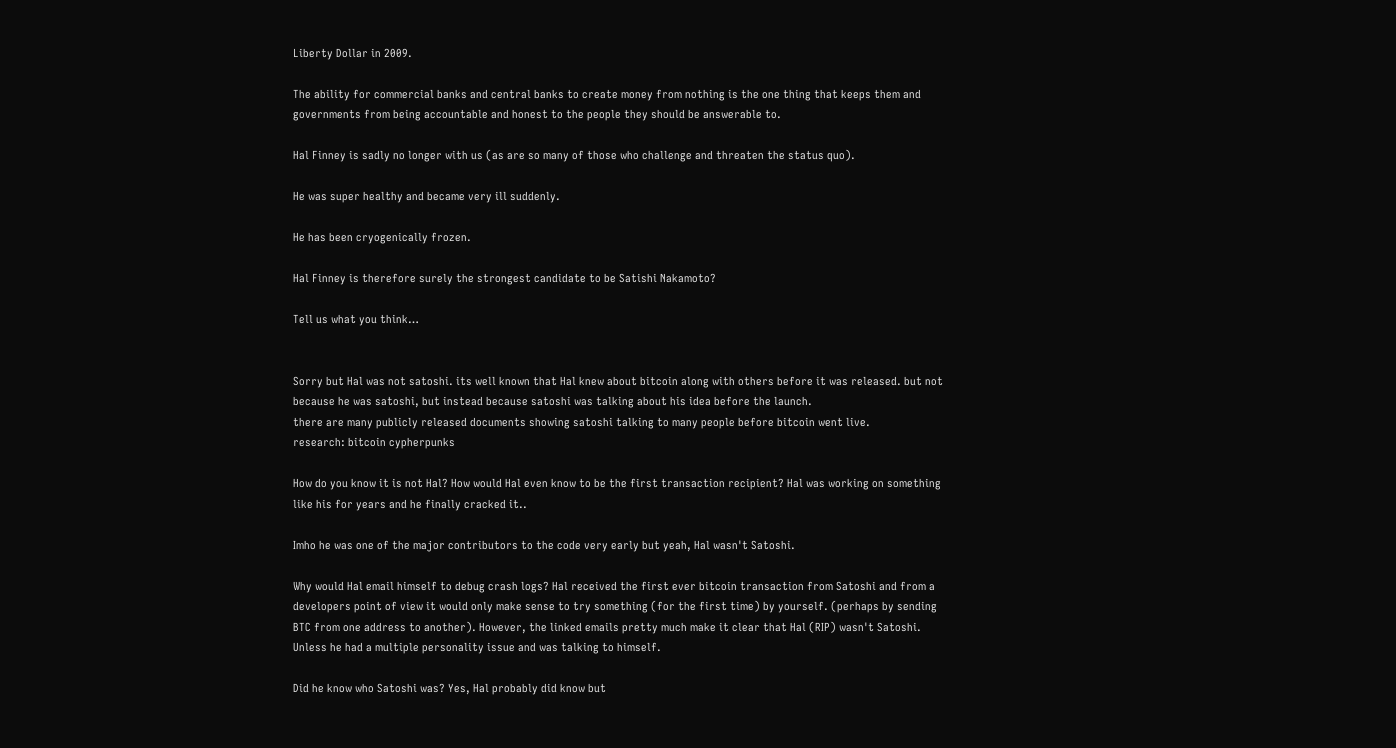Liberty Dollar in 2009.

The ability for commercial banks and central banks to create money from nothing is the one thing that keeps them and governments from being accountable and honest to the people they should be answerable to.

Hal Finney is sadly no longer with us (as are so many of those who challenge and threaten the status quo).

He was super healthy and became very ill suddenly.

He has been cryogenically frozen.

Hal Finney is therefore surely the strongest candidate to be Satishi Nakamoto?

Tell us what you think…


Sorry but Hal was not satoshi. its well known that Hal knew about bitcoin along with others before it was released. but not because he was satoshi, but instead because satoshi was talking about his idea before the launch.
there are many publicly released documents showing satoshi talking to many people before bitcoin went live.
research: bitcoin cypherpunks

How do you know it is not Hal? How would Hal even know to be the first transaction recipient? Hal was working on something like his for years and he finally cracked it..

Imho he was one of the major contributors to the code very early but yeah, Hal wasn't Satoshi.

Why would Hal email himself to debug crash logs? Hal received the first ever bitcoin transaction from Satoshi and from a developers point of view it would only make sense to try something (for the first time) by yourself. (perhaps by sending BTC from one address to another). However, the linked emails pretty much make it clear that Hal (RIP) wasn't Satoshi. Unless he had a multiple personality issue and was talking to himself.

Did he know who Satoshi was? Yes, Hal probably did know but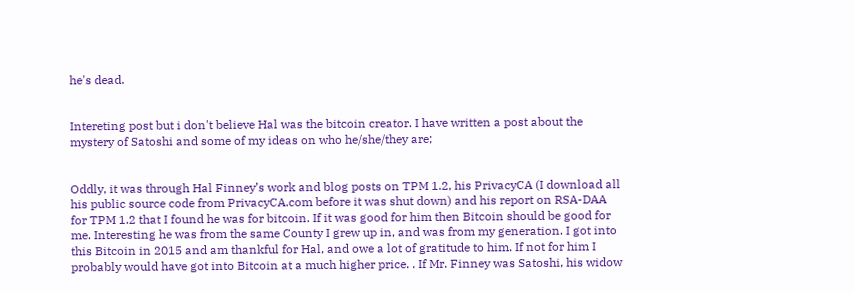he's dead.


Intereting post but i don't believe Hal was the bitcoin creator. I have written a post about the mystery of Satoshi and some of my ideas on who he/she/they are;


Oddly, it was through Hal Finney’s work and blog posts on TPM 1.2, his PrivacyCA (I download all his public source code from PrivacyCA.com before it was shut down) and his report on RSA-DAA for TPM 1.2 that I found he was for bitcoin. If it was good for him then Bitcoin should be good for me. Interesting he was from the same County I grew up in, and was from my generation. I got into this Bitcoin in 2015 and am thankful for Hal, and owe a lot of gratitude to him. If not for him I probably would have got into Bitcoin at a much higher price. . If Mr. Finney was Satoshi, his widow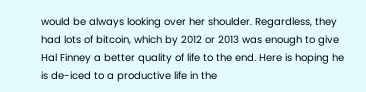would be always looking over her shoulder. Regardless, they had lots of bitcoin, which by 2012 or 2013 was enough to give Hal Finney a better quality of life to the end. Here is hoping he is de-iced to a productive life in the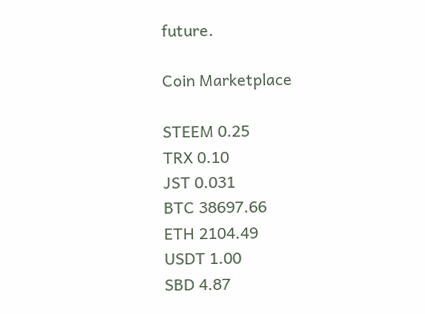future.

Coin Marketplace

STEEM 0.25
TRX 0.10
JST 0.031
BTC 38697.66
ETH 2104.49
USDT 1.00
SBD 4.87